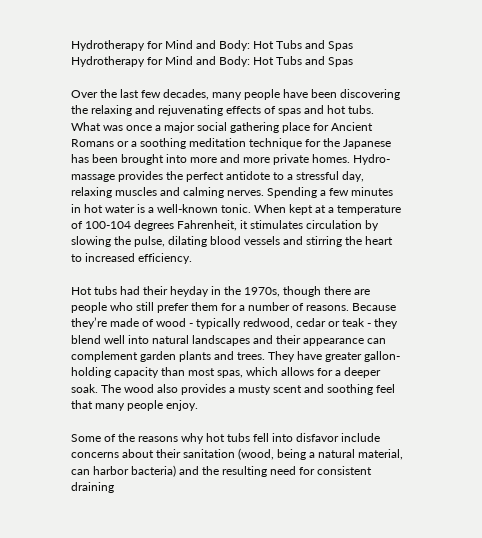Hydrotherapy for Mind and Body: Hot Tubs and Spas Hydrotherapy for Mind and Body: Hot Tubs and Spas

Over the last few decades, many people have been discovering the relaxing and rejuvenating effects of spas and hot tubs. What was once a major social gathering place for Ancient Romans or a soothing meditation technique for the Japanese has been brought into more and more private homes. Hydro-massage provides the perfect antidote to a stressful day, relaxing muscles and calming nerves. Spending a few minutes in hot water is a well-known tonic. When kept at a temperature of 100-104 degrees Fahrenheit, it stimulates circulation by slowing the pulse, dilating blood vessels and stirring the heart to increased efficiency.

Hot tubs had their heyday in the 1970s, though there are people who still prefer them for a number of reasons. Because they’re made of wood - typically redwood, cedar or teak - they blend well into natural landscapes and their appearance can complement garden plants and trees. They have greater gallon-holding capacity than most spas, which allows for a deeper soak. The wood also provides a musty scent and soothing feel that many people enjoy.

Some of the reasons why hot tubs fell into disfavor include concerns about their sanitation (wood, being a natural material, can harbor bacteria) and the resulting need for consistent draining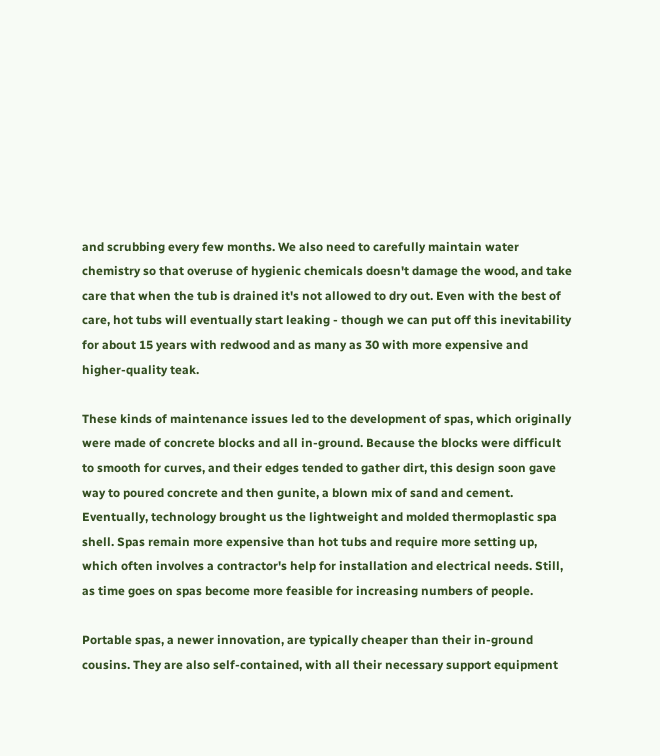and scrubbing every few months. We also need to carefully maintain water chemistry so that overuse of hygienic chemicals doesn't damage the wood, and take care that when the tub is drained it's not allowed to dry out. Even with the best of care, hot tubs will eventually start leaking - though we can put off this inevitability for about 15 years with redwood and as many as 30 with more expensive and higher-quality teak.

These kinds of maintenance issues led to the development of spas, which originally were made of concrete blocks and all in-ground. Because the blocks were difficult to smooth for curves, and their edges tended to gather dirt, this design soon gave way to poured concrete and then gunite, a blown mix of sand and cement. Eventually, technology brought us the lightweight and molded thermoplastic spa shell. Spas remain more expensive than hot tubs and require more setting up, which often involves a contractor's help for installation and electrical needs. Still, as time goes on spas become more feasible for increasing numbers of people.

Portable spas, a newer innovation, are typically cheaper than their in-ground cousins. They are also self-contained, with all their necessary support equipment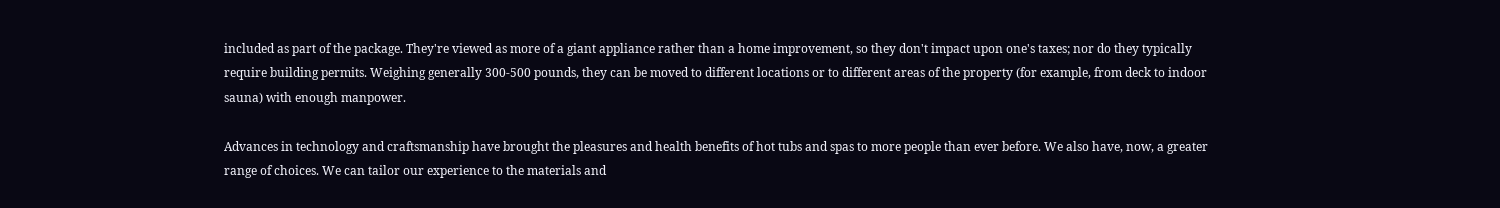included as part of the package. They're viewed as more of a giant appliance rather than a home improvement, so they don't impact upon one's taxes; nor do they typically require building permits. Weighing generally 300-500 pounds, they can be moved to different locations or to different areas of the property (for example, from deck to indoor sauna) with enough manpower.

Advances in technology and craftsmanship have brought the pleasures and health benefits of hot tubs and spas to more people than ever before. We also have, now, a greater range of choices. We can tailor our experience to the materials and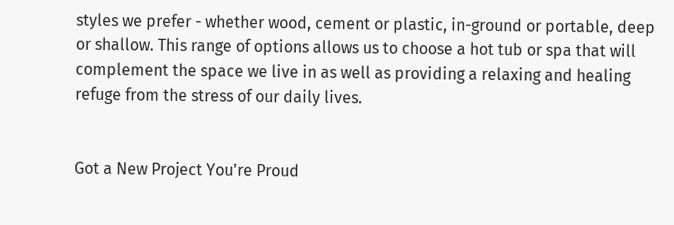styles we prefer - whether wood, cement or plastic, in-ground or portable, deep or shallow. This range of options allows us to choose a hot tub or spa that will complement the space we live in as well as providing a relaxing and healing refuge from the stress of our daily lives.


Got a New Project You're Proud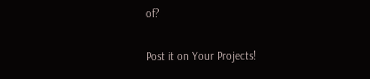of?

Post it on Your Projects!